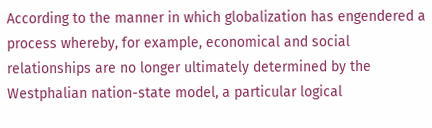According to the manner in which globalization has engendered a process whereby, for example, economical and social relationships are no longer ultimately determined by the Westphalian nation-state model, a particular logical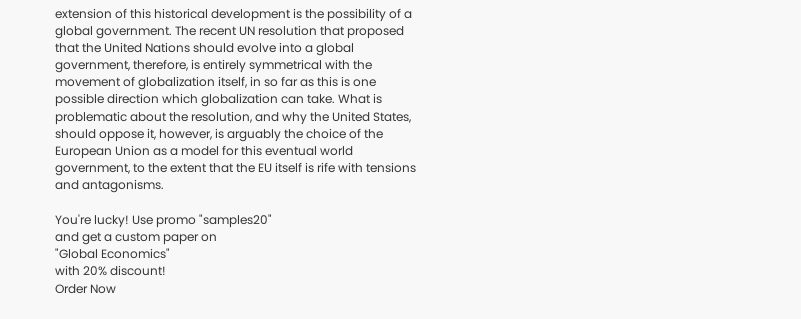extension of this historical development is the possibility of a global government. The recent UN resolution that proposed that the United Nations should evolve into a global government, therefore, is entirely symmetrical with the movement of globalization itself, in so far as this is one possible direction which globalization can take. What is problematic about the resolution, and why the United States, should oppose it, however, is arguably the choice of the European Union as a model for this eventual world government, to the extent that the EU itself is rife with tensions and antagonisms.

You're lucky! Use promo "samples20"
and get a custom paper on
"Global Economics"
with 20% discount!
Order Now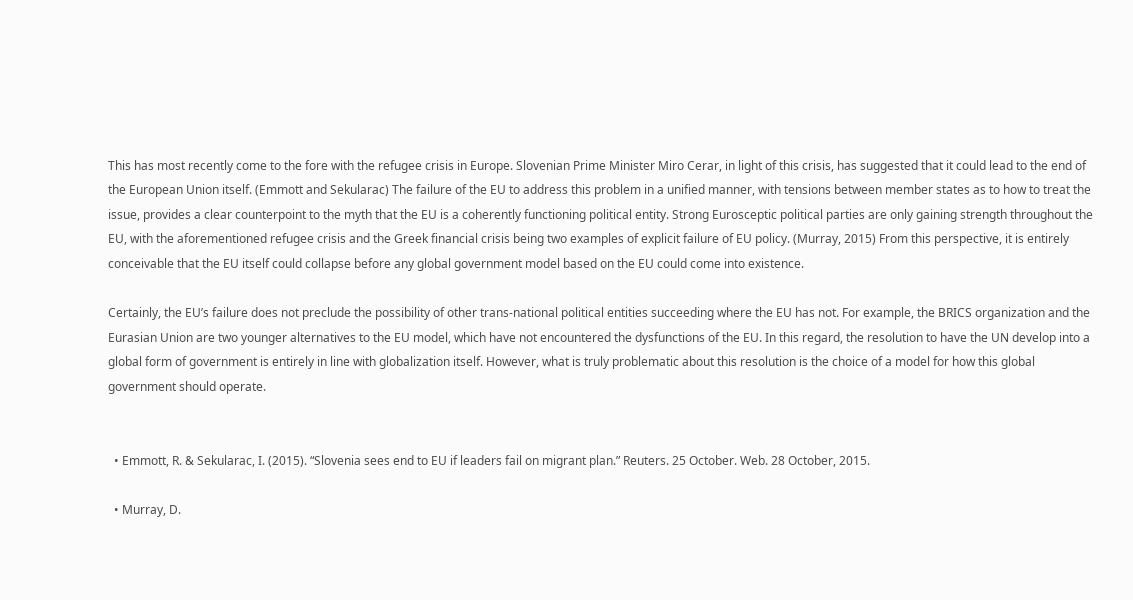This has most recently come to the fore with the refugee crisis in Europe. Slovenian Prime Minister Miro Cerar, in light of this crisis, has suggested that it could lead to the end of the European Union itself. (Emmott and Sekularac) The failure of the EU to address this problem in a unified manner, with tensions between member states as to how to treat the issue, provides a clear counterpoint to the myth that the EU is a coherently functioning political entity. Strong Eurosceptic political parties are only gaining strength throughout the EU, with the aforementioned refugee crisis and the Greek financial crisis being two examples of explicit failure of EU policy. (Murray, 2015) From this perspective, it is entirely conceivable that the EU itself could collapse before any global government model based on the EU could come into existence.

Certainly, the EU’s failure does not preclude the possibility of other trans-national political entities succeeding where the EU has not. For example, the BRICS organization and the Eurasian Union are two younger alternatives to the EU model, which have not encountered the dysfunctions of the EU. In this regard, the resolution to have the UN develop into a global form of government is entirely in line with globalization itself. However, what is truly problematic about this resolution is the choice of a model for how this global government should operate.


  • Emmott, R. & Sekularac, I. (2015). “Slovenia sees end to EU if leaders fail on migrant plan.” Reuters. 25 October. Web. 28 October, 2015.

  • Murray, D.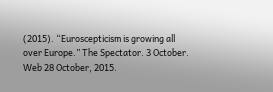(2015). “Euroscepticism is growing all over Europe.” The Spectator. 3 October. Web 28 October, 2015.